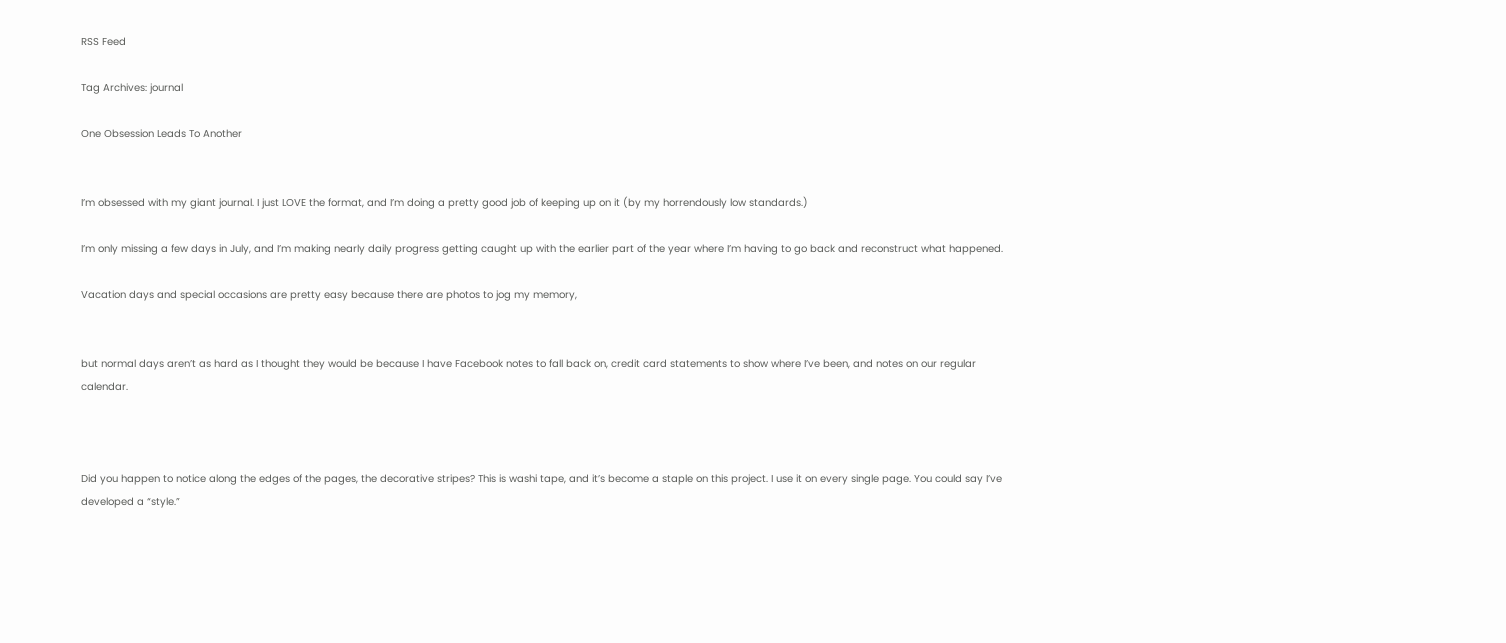RSS Feed

Tag Archives: journal

One Obsession Leads To Another


I’m obsessed with my giant journal. I just LOVE the format, and I’m doing a pretty good job of keeping up on it (by my horrendously low standards.)

I’m only missing a few days in July, and I’m making nearly daily progress getting caught up with the earlier part of the year where I’m having to go back and reconstruct what happened.

Vacation days and special occasions are pretty easy because there are photos to jog my memory,


but normal days aren’t as hard as I thought they would be because I have Facebook notes to fall back on, credit card statements to show where I’ve been, and notes on our regular calendar.



Did you happen to notice along the edges of the pages, the decorative stripes? This is washi tape, and it’s become a staple on this project. I use it on every single page. You could say I’ve developed a “style.”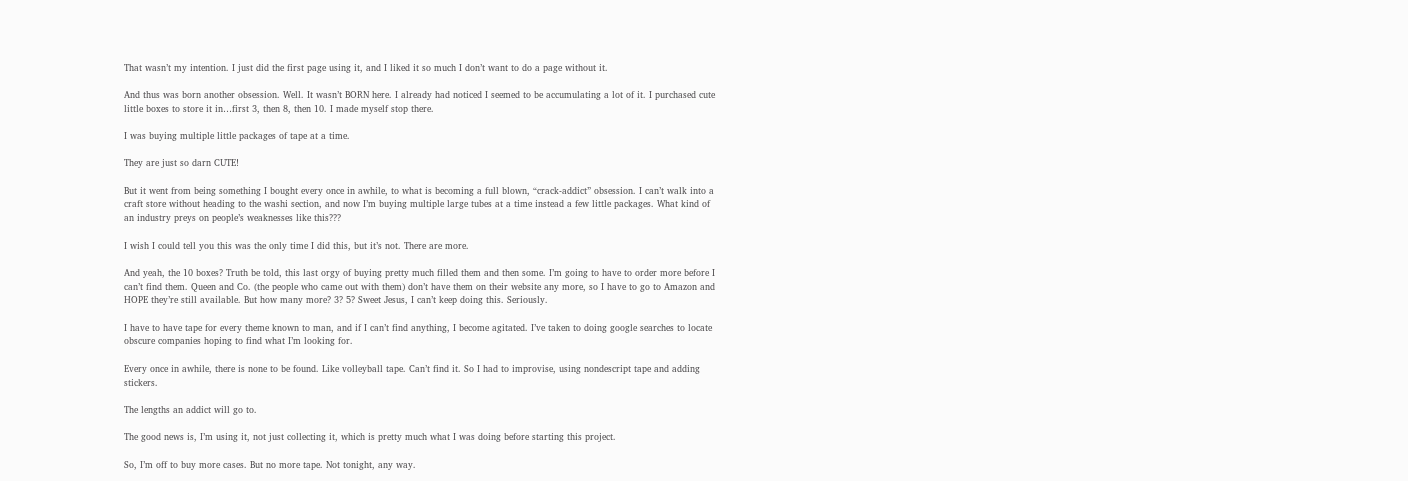That wasn’t my intention. I just did the first page using it, and I liked it so much I don’t want to do a page without it.

And thus was born another obsession. Well. It wasn’t BORN here. I already had noticed I seemed to be accumulating a lot of it. I purchased cute little boxes to store it in…first 3, then 8, then 10. I made myself stop there.

I was buying multiple little packages of tape at a time.

They are just so darn CUTE!

But it went from being something I bought every once in awhile, to what is becoming a full blown, “crack-addict” obsession. I can’t walk into a craft store without heading to the washi section, and now I’m buying multiple large tubes at a time instead a few little packages. What kind of an industry preys on people’s weaknesses like this???

I wish I could tell you this was the only time I did this, but it’s not. There are more.

And yeah, the 10 boxes? Truth be told, this last orgy of buying pretty much filled them and then some. I’m going to have to order more before I can’t find them. Queen and Co. (the people who came out with them) don’t have them on their website any more, so I have to go to Amazon and HOPE they’re still available. But how many more? 3? 5? Sweet Jesus, I can’t keep doing this. Seriously.

I have to have tape for every theme known to man, and if I can’t find anything, I become agitated. I’ve taken to doing google searches to locate obscure companies hoping to find what I’m looking for.

Every once in awhile, there is none to be found. Like volleyball tape. Can’t find it. So I had to improvise, using nondescript tape and adding stickers.

The lengths an addict will go to.

The good news is, I’m using it, not just collecting it, which is pretty much what I was doing before starting this project.

So, I’m off to buy more cases. But no more tape. Not tonight, any way.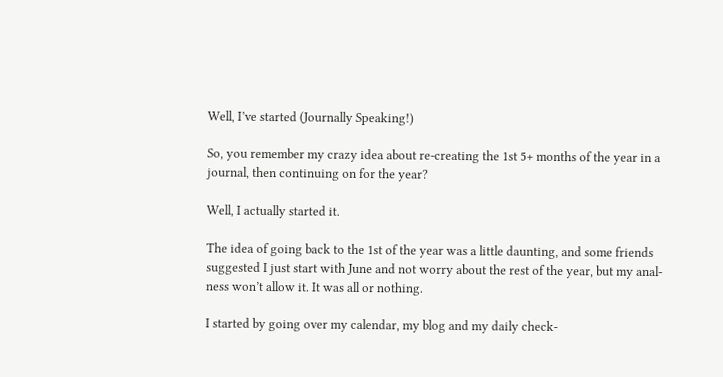Well, I’ve started (Journally Speaking!)

So, you remember my crazy idea about re-creating the 1st 5+ months of the year in a journal, then continuing on for the year?

Well, I actually started it.

The idea of going back to the 1st of the year was a little daunting, and some friends suggested I just start with June and not worry about the rest of the year, but my anal-ness won’t allow it. It was all or nothing.

I started by going over my calendar, my blog and my daily check-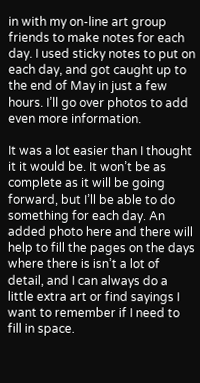in with my on-line art group friends to make notes for each day. I used sticky notes to put on each day, and got caught up to the end of May in just a few hours. I’ll go over photos to add even more information.

It was a lot easier than I thought it it would be. It won’t be as complete as it will be going forward, but I’ll be able to do something for each day. An added photo here and there will help to fill the pages on the days where there is isn’t a lot of detail, and I can always do a little extra art or find sayings I want to remember if I need to fill in space.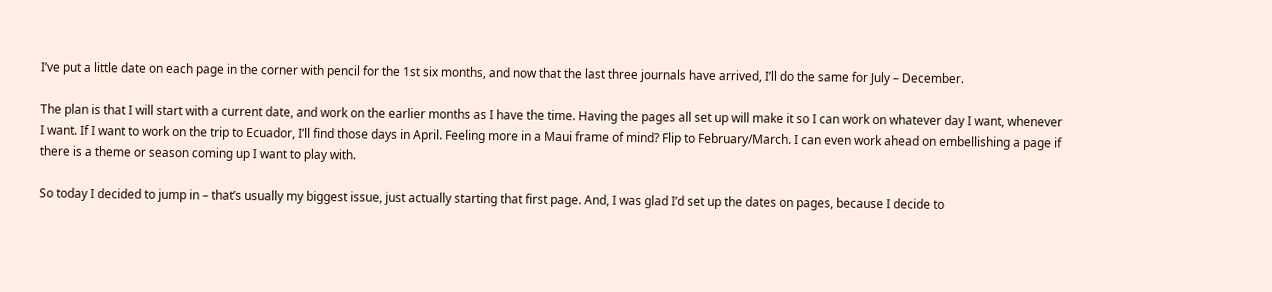I’ve put a little date on each page in the corner with pencil for the 1st six months, and now that the last three journals have arrived, I’ll do the same for July – December.

The plan is that I will start with a current date, and work on the earlier months as I have the time. Having the pages all set up will make it so I can work on whatever day I want, whenever I want. If I want to work on the trip to Ecuador, I’ll find those days in April. Feeling more in a Maui frame of mind? Flip to February/March. I can even work ahead on embellishing a page if there is a theme or season coming up I want to play with.

So today I decided to jump in – that’s usually my biggest issue, just actually starting that first page. And, I was glad I’d set up the dates on pages, because I decide to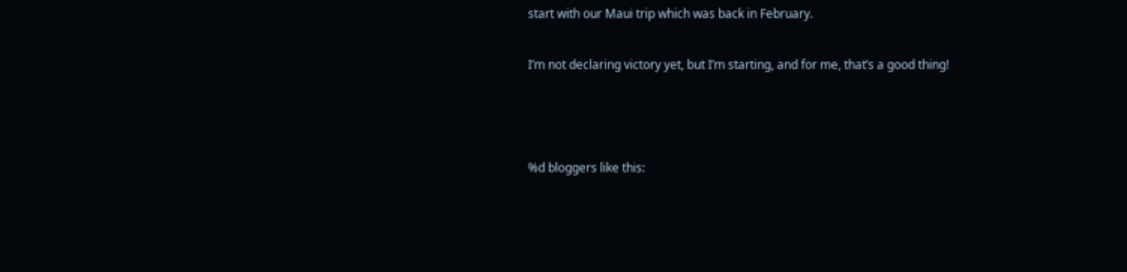start with our Maui trip which was back in February.

I’m not declaring victory yet, but I’m starting, and for me, that’s a good thing!



%d bloggers like this: